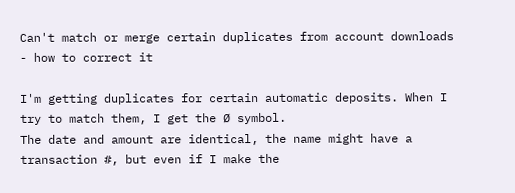Can't match or merge certain duplicates from account downloads - how to correct it

I'm getting duplicates for certain automatic deposits. When I try to match them, I get the Ø symbol.
The date and amount are identical, the name might have a transaction #, but even if I make the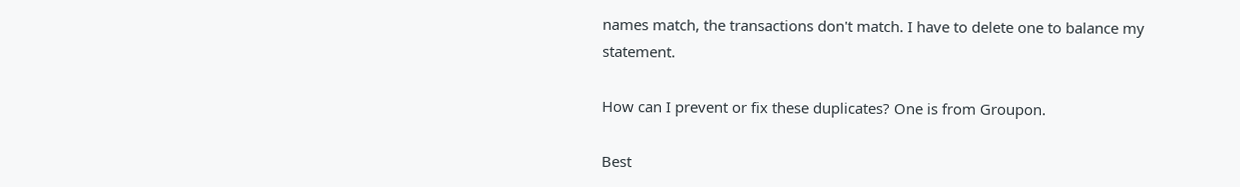names match, the transactions don't match. I have to delete one to balance my statement.

How can I prevent or fix these duplicates? One is from Groupon.

Best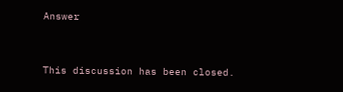Answer


This discussion has been closed.